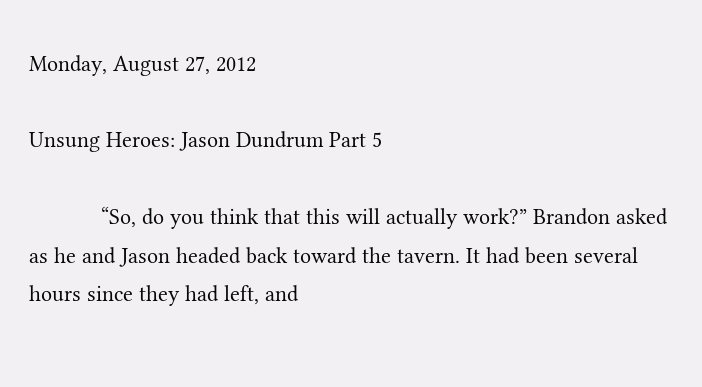Monday, August 27, 2012

Unsung Heroes: Jason Dundrum Part 5

            “So, do you think that this will actually work?” Brandon asked as he and Jason headed back toward the tavern. It had been several hours since they had left, and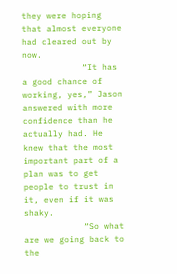they were hoping that almost everyone had cleared out by now.
            “It has a good chance of working, yes,” Jason answered with more confidence than he actually had. He knew that the most important part of a plan was to get people to trust in it, even if it was shaky.
            “So what are we going back to the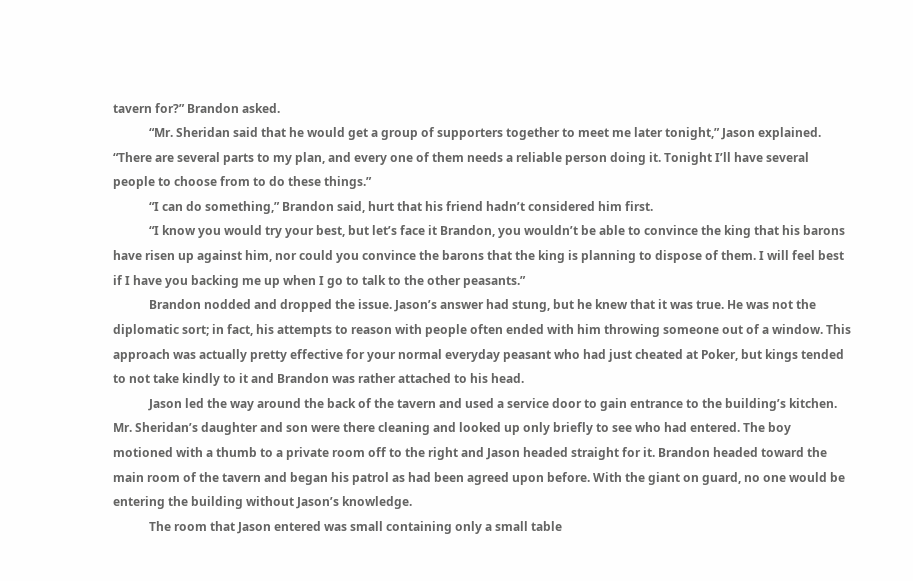tavern for?” Brandon asked.
            “Mr. Sheridan said that he would get a group of supporters together to meet me later tonight,” Jason explained. “There are several parts to my plan, and every one of them needs a reliable person doing it. Tonight I’ll have several people to choose from to do these things.”
            “I can do something,” Brandon said, hurt that his friend hadn’t considered him first.
            “I know you would try your best, but let’s face it Brandon, you wouldn’t be able to convince the king that his barons have risen up against him, nor could you convince the barons that the king is planning to dispose of them. I will feel best if I have you backing me up when I go to talk to the other peasants.”
            Brandon nodded and dropped the issue. Jason’s answer had stung, but he knew that it was true. He was not the diplomatic sort; in fact, his attempts to reason with people often ended with him throwing someone out of a window. This approach was actually pretty effective for your normal everyday peasant who had just cheated at Poker, but kings tended to not take kindly to it and Brandon was rather attached to his head.
            Jason led the way around the back of the tavern and used a service door to gain entrance to the building’s kitchen. Mr. Sheridan’s daughter and son were there cleaning and looked up only briefly to see who had entered. The boy motioned with a thumb to a private room off to the right and Jason headed straight for it. Brandon headed toward the main room of the tavern and began his patrol as had been agreed upon before. With the giant on guard, no one would be entering the building without Jason’s knowledge.
            The room that Jason entered was small containing only a small table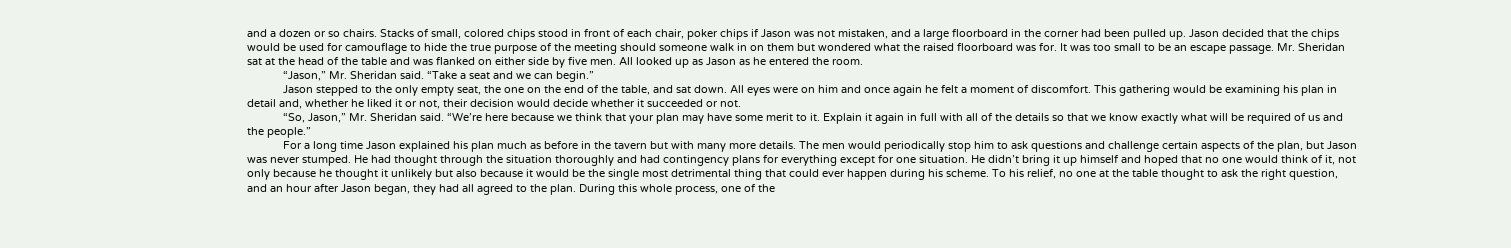and a dozen or so chairs. Stacks of small, colored chips stood in front of each chair, poker chips if Jason was not mistaken, and a large floorboard in the corner had been pulled up. Jason decided that the chips would be used for camouflage to hide the true purpose of the meeting should someone walk in on them but wondered what the raised floorboard was for. It was too small to be an escape passage. Mr. Sheridan sat at the head of the table and was flanked on either side by five men. All looked up as Jason as he entered the room.
            “Jason,” Mr. Sheridan said. “Take a seat and we can begin.”
            Jason stepped to the only empty seat, the one on the end of the table, and sat down. All eyes were on him and once again he felt a moment of discomfort. This gathering would be examining his plan in detail and, whether he liked it or not, their decision would decide whether it succeeded or not.
            “So, Jason,” Mr. Sheridan said. “We’re here because we think that your plan may have some merit to it. Explain it again in full with all of the details so that we know exactly what will be required of us and the people.”
            For a long time Jason explained his plan much as before in the tavern but with many more details. The men would periodically stop him to ask questions and challenge certain aspects of the plan, but Jason was never stumped. He had thought through the situation thoroughly and had contingency plans for everything except for one situation. He didn’t bring it up himself and hoped that no one would think of it, not only because he thought it unlikely but also because it would be the single most detrimental thing that could ever happen during his scheme. To his relief, no one at the table thought to ask the right question, and an hour after Jason began, they had all agreed to the plan. During this whole process, one of the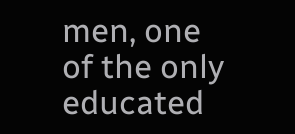men, one of the only educated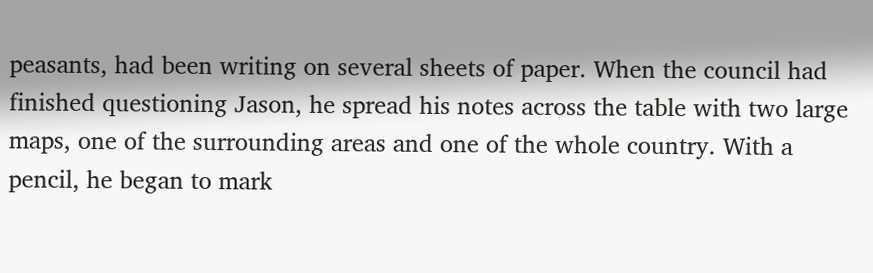peasants, had been writing on several sheets of paper. When the council had finished questioning Jason, he spread his notes across the table with two large maps, one of the surrounding areas and one of the whole country. With a pencil, he began to mark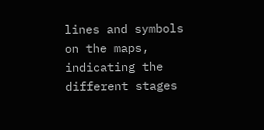lines and symbols on the maps, indicating the different stages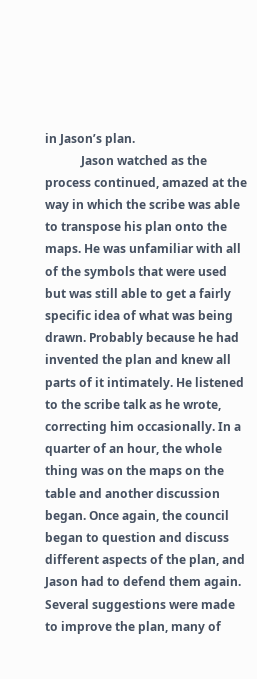in Jason’s plan.
            Jason watched as the process continued, amazed at the way in which the scribe was able to transpose his plan onto the maps. He was unfamiliar with all of the symbols that were used but was still able to get a fairly specific idea of what was being drawn. Probably because he had invented the plan and knew all parts of it intimately. He listened to the scribe talk as he wrote, correcting him occasionally. In a quarter of an hour, the whole thing was on the maps on the table and another discussion began. Once again, the council began to question and discuss different aspects of the plan, and Jason had to defend them again. Several suggestions were made to improve the plan, many of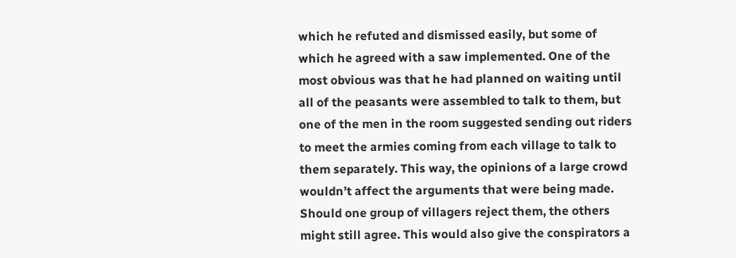which he refuted and dismissed easily, but some of which he agreed with a saw implemented. One of the most obvious was that he had planned on waiting until all of the peasants were assembled to talk to them, but one of the men in the room suggested sending out riders to meet the armies coming from each village to talk to them separately. This way, the opinions of a large crowd wouldn’t affect the arguments that were being made. Should one group of villagers reject them, the others might still agree. This would also give the conspirators a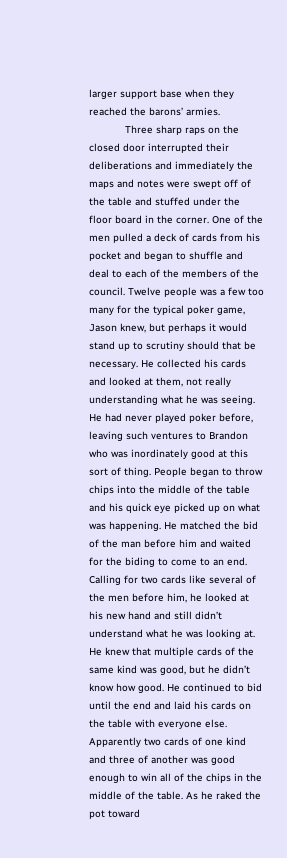larger support base when they reached the barons’ armies.
            Three sharp raps on the closed door interrupted their deliberations and immediately the maps and notes were swept off of the table and stuffed under the floor board in the corner. One of the men pulled a deck of cards from his pocket and began to shuffle and deal to each of the members of the council. Twelve people was a few too many for the typical poker game, Jason knew, but perhaps it would stand up to scrutiny should that be necessary. He collected his cards and looked at them, not really understanding what he was seeing. He had never played poker before, leaving such ventures to Brandon who was inordinately good at this sort of thing. People began to throw chips into the middle of the table and his quick eye picked up on what was happening. He matched the bid of the man before him and waited for the biding to come to an end. Calling for two cards like several of the men before him, he looked at his new hand and still didn’t understand what he was looking at. He knew that multiple cards of the same kind was good, but he didn’t know how good. He continued to bid until the end and laid his cards on the table with everyone else. Apparently two cards of one kind and three of another was good enough to win all of the chips in the middle of the table. As he raked the pot toward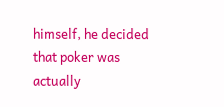himself, he decided that poker was actually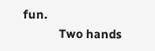fun.
            Two hands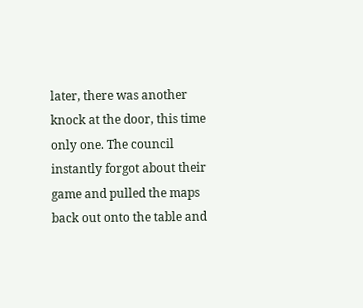later, there was another knock at the door, this time only one. The council instantly forgot about their game and pulled the maps back out onto the table and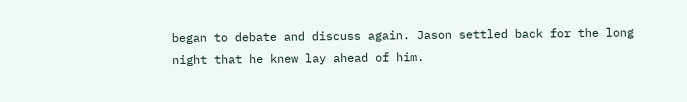began to debate and discuss again. Jason settled back for the long night that he knew lay ahead of him.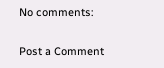No comments:

Post a Comment